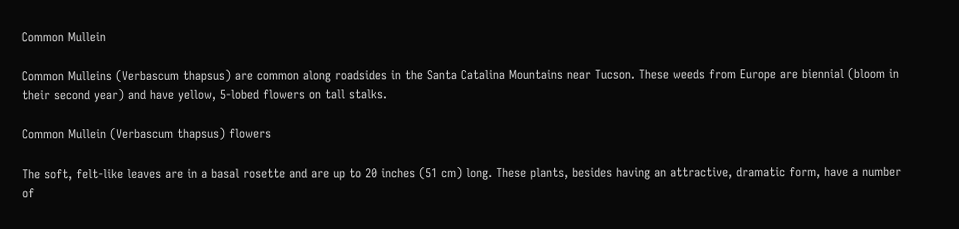Common Mullein

Common Mulleins (Verbascum thapsus) are common along roadsides in the Santa Catalina Mountains near Tucson. These weeds from Europe are biennial (bloom in their second year) and have yellow, 5-lobed flowers on tall stalks.

Common Mullein (Verbascum thapsus) flowers

The soft, felt-like leaves are in a basal rosette and are up to 20 inches (51 cm) long. These plants, besides having an attractive, dramatic form, have a number of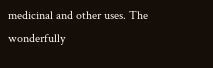medicinal and other uses. The wonderfully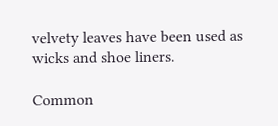velvety leaves have been used as wicks and shoe liners.

Common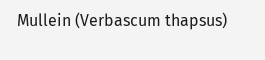Mullein (Verbascum thapsus)